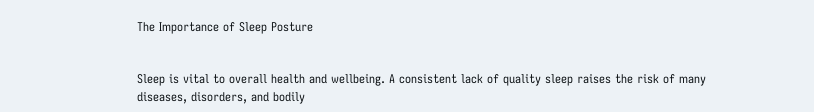The Importance of Sleep Posture


Sleep is vital to overall health and wellbeing. A consistent lack of quality sleep raises the risk of many diseases, disorders, and bodily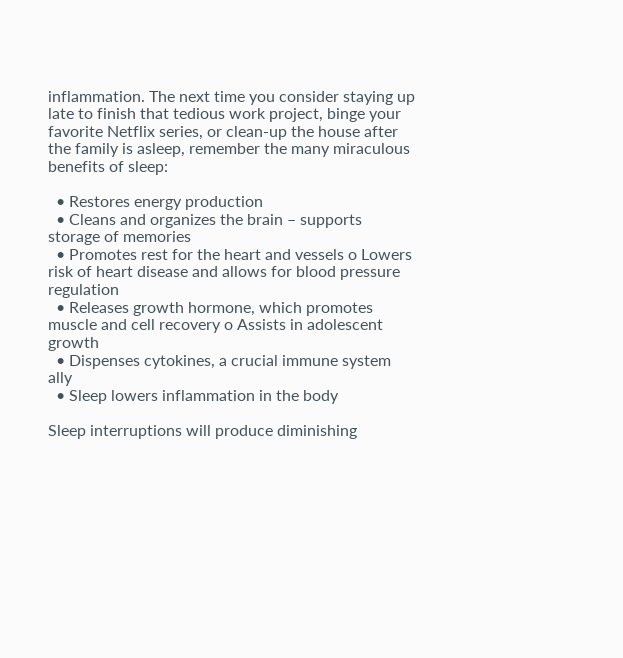inflammation. The next time you consider staying up late to finish that tedious work project, binge your favorite Netflix series, or clean-up the house after the family is asleep, remember the many miraculous benefits of sleep:

  • Restores energy production
  • Cleans and organizes the brain – supports storage of memories
  • Promotes rest for the heart and vessels o Lowers risk of heart disease and allows for blood pressure regulation
  • Releases growth hormone, which promotes muscle and cell recovery o Assists in adolescent growth
  • Dispenses cytokines, a crucial immune system ally
  • Sleep lowers inflammation in the body

Sleep interruptions will produce diminishing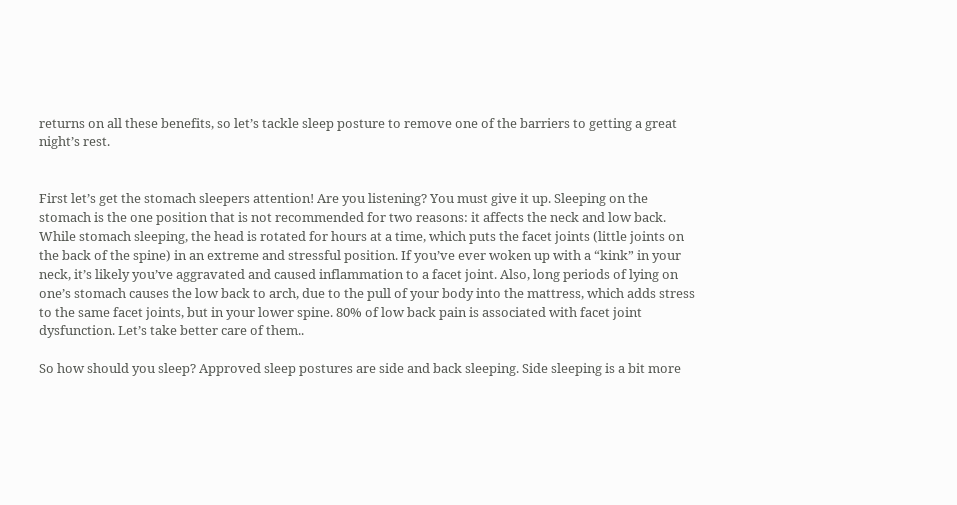returns on all these benefits, so let’s tackle sleep posture to remove one of the barriers to getting a great night’s rest.


First let’s get the stomach sleepers attention! Are you listening? You must give it up. Sleeping on the stomach is the one position that is not recommended for two reasons: it affects the neck and low back. While stomach sleeping, the head is rotated for hours at a time, which puts the facet joints (little joints on the back of the spine) in an extreme and stressful position. If you’ve ever woken up with a “kink” in your neck, it’s likely you’ve aggravated and caused inflammation to a facet joint. Also, long periods of lying on one’s stomach causes the low back to arch, due to the pull of your body into the mattress, which adds stress to the same facet joints, but in your lower spine. 80% of low back pain is associated with facet joint dysfunction. Let’s take better care of them..

So how should you sleep? Approved sleep postures are side and back sleeping. Side sleeping is a bit more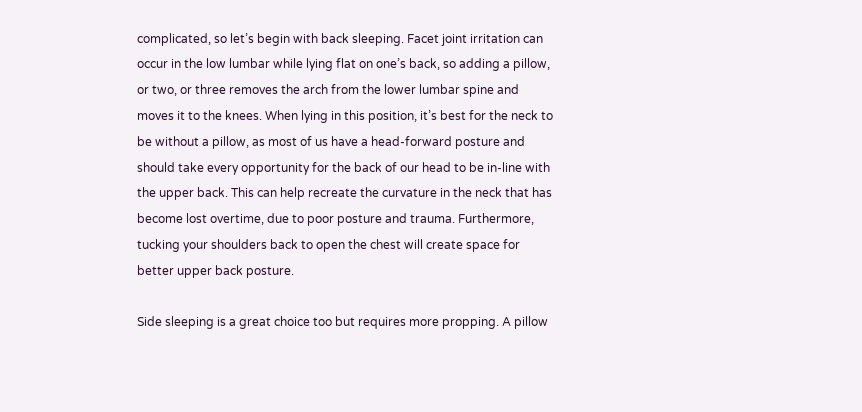complicated, so let’s begin with back sleeping. Facet joint irritation can occur in the low lumbar while lying flat on one’s back, so adding a pillow, or two, or three removes the arch from the lower lumbar spine and moves it to the knees. When lying in this position, it’s best for the neck to be without a pillow, as most of us have a head-forward posture and should take every opportunity for the back of our head to be in-line with the upper back. This can help recreate the curvature in the neck that has become lost overtime, due to poor posture and trauma. Furthermore, tucking your shoulders back to open the chest will create space for better upper back posture.

Side sleeping is a great choice too but requires more propping. A pillow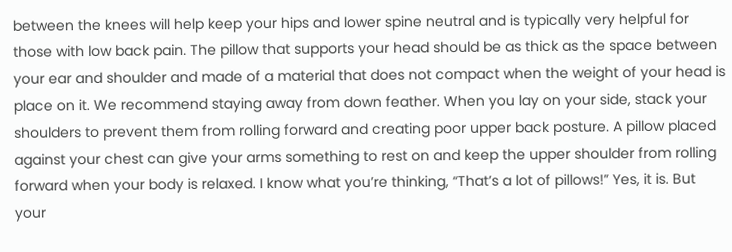between the knees will help keep your hips and lower spine neutral and is typically very helpful for those with low back pain. The pillow that supports your head should be as thick as the space between your ear and shoulder and made of a material that does not compact when the weight of your head is place on it. We recommend staying away from down feather. When you lay on your side, stack your shoulders to prevent them from rolling forward and creating poor upper back posture. A pillow placed against your chest can give your arms something to rest on and keep the upper shoulder from rolling forward when your body is relaxed. I know what you’re thinking, “That’s a lot of pillows!” Yes, it is. But your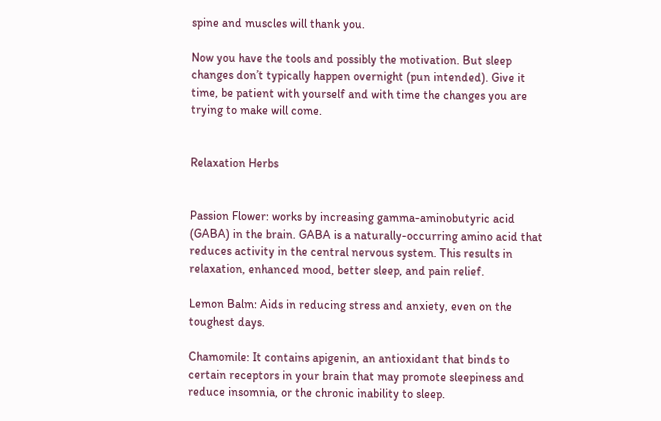spine and muscles will thank you.

Now you have the tools and possibly the motivation. But sleep changes don’t typically happen overnight (pun intended). Give it time, be patient with yourself and with time the changes you are trying to make will come.


Relaxation Herbs


Passion Flower: works by increasing gamma-aminobutyric acid (GABA) in the brain. GABA is a naturally-occurring amino acid that reduces activity in the central nervous system. This results in relaxation, enhanced mood, better sleep, and pain relief.

Lemon Balm: Aids in reducing stress and anxiety, even on the toughest days.

Chamomile: It contains apigenin, an antioxidant that binds to certain receptors in your brain that may promote sleepiness and reduce insomnia, or the chronic inability to sleep.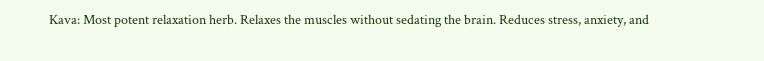Kava: Most potent relaxation herb. Relaxes the muscles without sedating the brain. Reduces stress, anxiety, and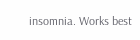insomnia. Works best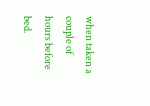when taken a couple of hours before bed.